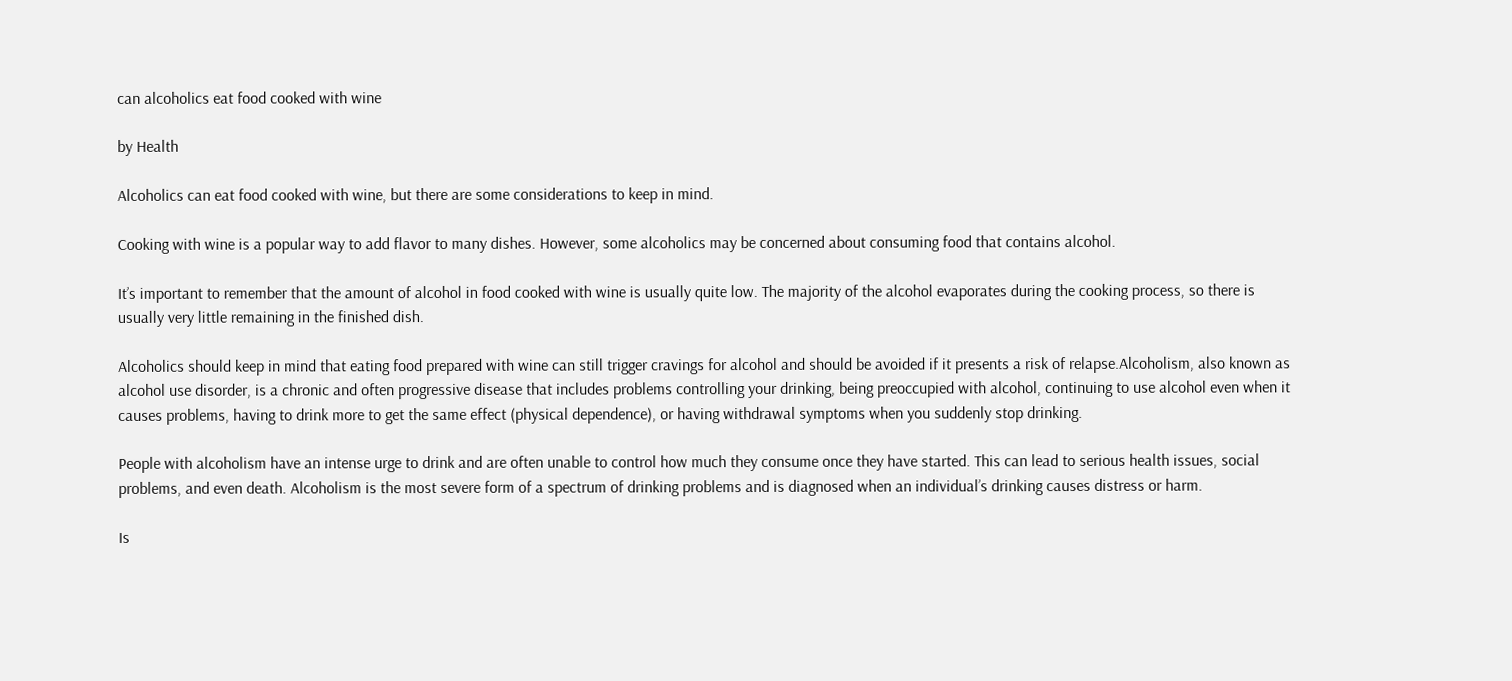can alcoholics eat food cooked with wine

by Health

Alcoholics can eat food cooked with wine, but there are some considerations to keep in mind.

Cooking with wine is a popular way to add flavor to many dishes. However, some alcoholics may be concerned about consuming food that contains alcohol.

It’s important to remember that the amount of alcohol in food cooked with wine is usually quite low. The majority of the alcohol evaporates during the cooking process, so there is usually very little remaining in the finished dish.

Alcoholics should keep in mind that eating food prepared with wine can still trigger cravings for alcohol and should be avoided if it presents a risk of relapse.Alcoholism, also known as alcohol use disorder, is a chronic and often progressive disease that includes problems controlling your drinking, being preoccupied with alcohol, continuing to use alcohol even when it causes problems, having to drink more to get the same effect (physical dependence), or having withdrawal symptoms when you suddenly stop drinking.

People with alcoholism have an intense urge to drink and are often unable to control how much they consume once they have started. This can lead to serious health issues, social problems, and even death. Alcoholism is the most severe form of a spectrum of drinking problems and is diagnosed when an individual’s drinking causes distress or harm.

Is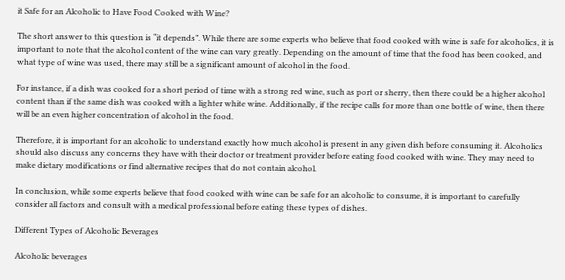it Safe for an Alcoholic to Have Food Cooked with Wine?

The short answer to this question is “it depends”. While there are some experts who believe that food cooked with wine is safe for alcoholics, it is important to note that the alcohol content of the wine can vary greatly. Depending on the amount of time that the food has been cooked, and what type of wine was used, there may still be a significant amount of alcohol in the food.

For instance, if a dish was cooked for a short period of time with a strong red wine, such as port or sherry, then there could be a higher alcohol content than if the same dish was cooked with a lighter white wine. Additionally, if the recipe calls for more than one bottle of wine, then there will be an even higher concentration of alcohol in the food.

Therefore, it is important for an alcoholic to understand exactly how much alcohol is present in any given dish before consuming it. Alcoholics should also discuss any concerns they have with their doctor or treatment provider before eating food cooked with wine. They may need to make dietary modifications or find alternative recipes that do not contain alcohol.

In conclusion, while some experts believe that food cooked with wine can be safe for an alcoholic to consume, it is important to carefully consider all factors and consult with a medical professional before eating these types of dishes.

Different Types of Alcoholic Beverages

Alcoholic beverages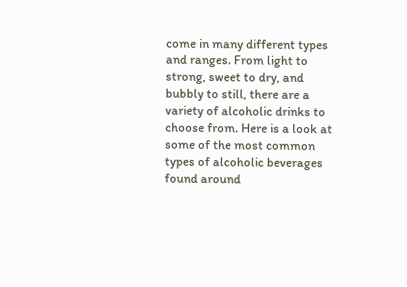come in many different types and ranges. From light to strong, sweet to dry, and bubbly to still, there are a variety of alcoholic drinks to choose from. Here is a look at some of the most common types of alcoholic beverages found around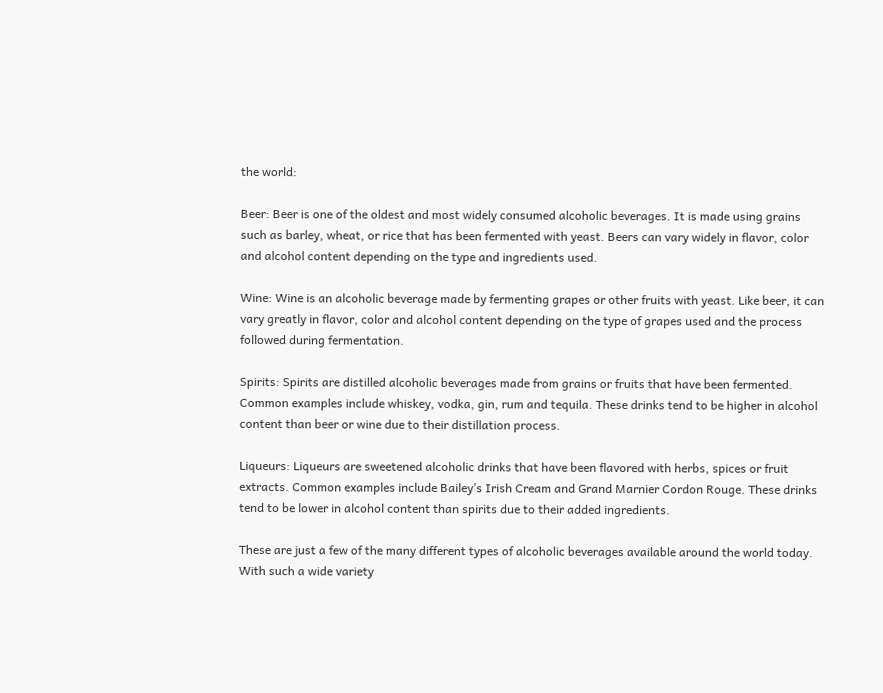the world:

Beer: Beer is one of the oldest and most widely consumed alcoholic beverages. It is made using grains such as barley, wheat, or rice that has been fermented with yeast. Beers can vary widely in flavor, color and alcohol content depending on the type and ingredients used.

Wine: Wine is an alcoholic beverage made by fermenting grapes or other fruits with yeast. Like beer, it can vary greatly in flavor, color and alcohol content depending on the type of grapes used and the process followed during fermentation.

Spirits: Spirits are distilled alcoholic beverages made from grains or fruits that have been fermented. Common examples include whiskey, vodka, gin, rum and tequila. These drinks tend to be higher in alcohol content than beer or wine due to their distillation process.

Liqueurs: Liqueurs are sweetened alcoholic drinks that have been flavored with herbs, spices or fruit extracts. Common examples include Bailey’s Irish Cream and Grand Marnier Cordon Rouge. These drinks tend to be lower in alcohol content than spirits due to their added ingredients.

These are just a few of the many different types of alcoholic beverages available around the world today. With such a wide variety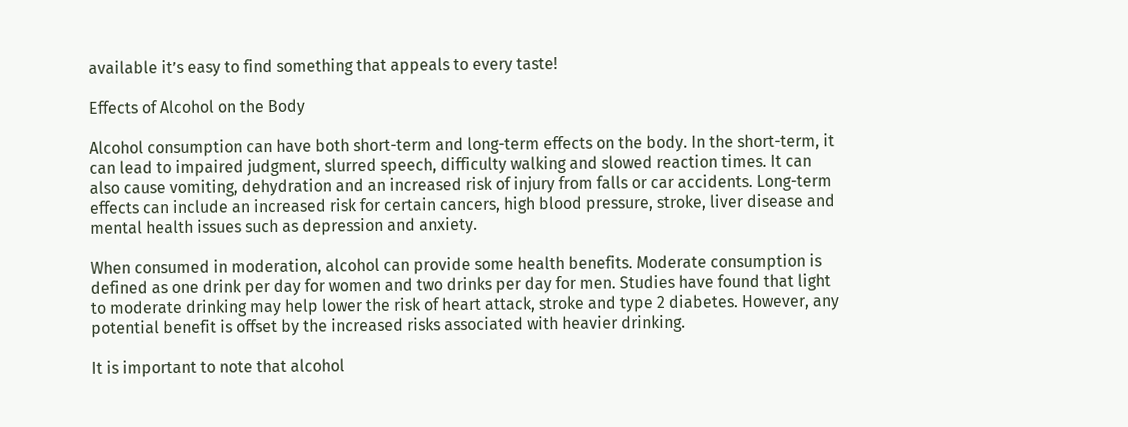available it’s easy to find something that appeals to every taste!

Effects of Alcohol on the Body

Alcohol consumption can have both short-term and long-term effects on the body. In the short-term, it can lead to impaired judgment, slurred speech, difficulty walking and slowed reaction times. It can also cause vomiting, dehydration and an increased risk of injury from falls or car accidents. Long-term effects can include an increased risk for certain cancers, high blood pressure, stroke, liver disease and mental health issues such as depression and anxiety.

When consumed in moderation, alcohol can provide some health benefits. Moderate consumption is defined as one drink per day for women and two drinks per day for men. Studies have found that light to moderate drinking may help lower the risk of heart attack, stroke and type 2 diabetes. However, any potential benefit is offset by the increased risks associated with heavier drinking.

It is important to note that alcohol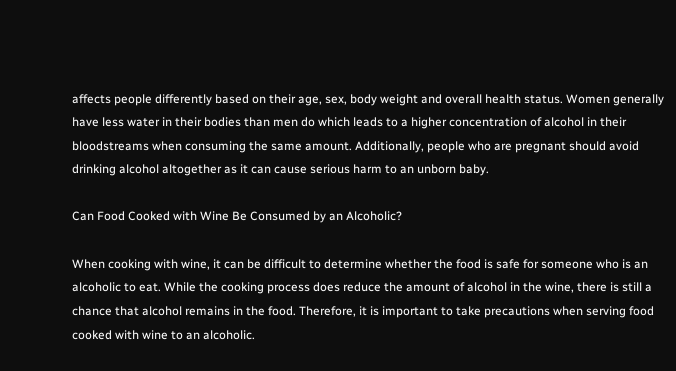affects people differently based on their age, sex, body weight and overall health status. Women generally have less water in their bodies than men do which leads to a higher concentration of alcohol in their bloodstreams when consuming the same amount. Additionally, people who are pregnant should avoid drinking alcohol altogether as it can cause serious harm to an unborn baby.

Can Food Cooked with Wine Be Consumed by an Alcoholic?

When cooking with wine, it can be difficult to determine whether the food is safe for someone who is an alcoholic to eat. While the cooking process does reduce the amount of alcohol in the wine, there is still a chance that alcohol remains in the food. Therefore, it is important to take precautions when serving food cooked with wine to an alcoholic.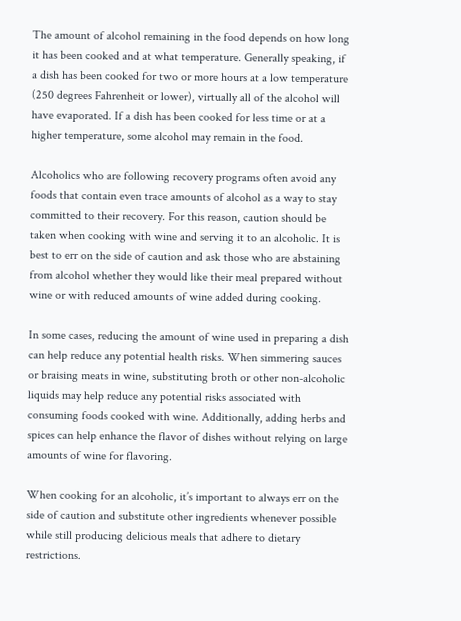The amount of alcohol remaining in the food depends on how long it has been cooked and at what temperature. Generally speaking, if a dish has been cooked for two or more hours at a low temperature (250 degrees Fahrenheit or lower), virtually all of the alcohol will have evaporated. If a dish has been cooked for less time or at a higher temperature, some alcohol may remain in the food.

Alcoholics who are following recovery programs often avoid any foods that contain even trace amounts of alcohol as a way to stay committed to their recovery. For this reason, caution should be taken when cooking with wine and serving it to an alcoholic. It is best to err on the side of caution and ask those who are abstaining from alcohol whether they would like their meal prepared without wine or with reduced amounts of wine added during cooking.

In some cases, reducing the amount of wine used in preparing a dish can help reduce any potential health risks. When simmering sauces or braising meats in wine, substituting broth or other non-alcoholic liquids may help reduce any potential risks associated with consuming foods cooked with wine. Additionally, adding herbs and spices can help enhance the flavor of dishes without relying on large amounts of wine for flavoring.

When cooking for an alcoholic, it’s important to always err on the side of caution and substitute other ingredients whenever possible while still producing delicious meals that adhere to dietary restrictions.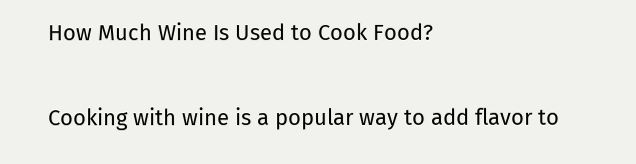How Much Wine Is Used to Cook Food?

Cooking with wine is a popular way to add flavor to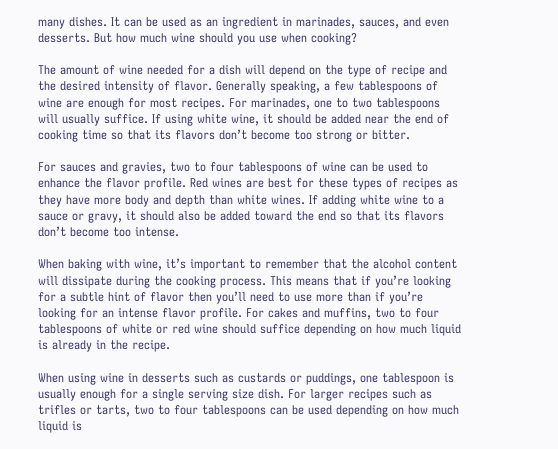many dishes. It can be used as an ingredient in marinades, sauces, and even desserts. But how much wine should you use when cooking?

The amount of wine needed for a dish will depend on the type of recipe and the desired intensity of flavor. Generally speaking, a few tablespoons of wine are enough for most recipes. For marinades, one to two tablespoons will usually suffice. If using white wine, it should be added near the end of cooking time so that its flavors don’t become too strong or bitter.

For sauces and gravies, two to four tablespoons of wine can be used to enhance the flavor profile. Red wines are best for these types of recipes as they have more body and depth than white wines. If adding white wine to a sauce or gravy, it should also be added toward the end so that its flavors don’t become too intense.

When baking with wine, it’s important to remember that the alcohol content will dissipate during the cooking process. This means that if you’re looking for a subtle hint of flavor then you’ll need to use more than if you’re looking for an intense flavor profile. For cakes and muffins, two to four tablespoons of white or red wine should suffice depending on how much liquid is already in the recipe.

When using wine in desserts such as custards or puddings, one tablespoon is usually enough for a single serving size dish. For larger recipes such as trifles or tarts, two to four tablespoons can be used depending on how much liquid is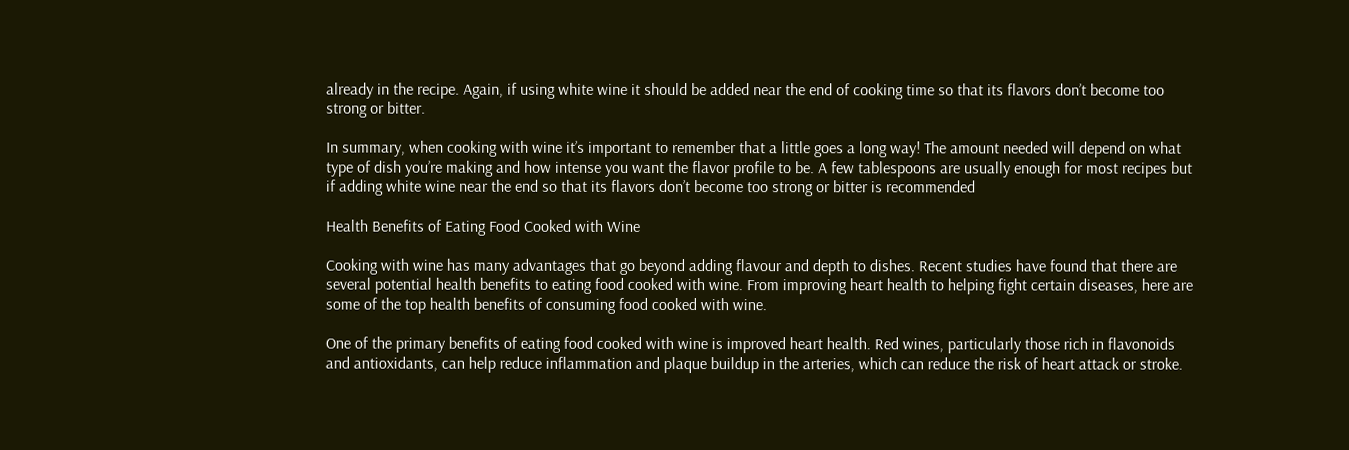already in the recipe. Again, if using white wine it should be added near the end of cooking time so that its flavors don’t become too strong or bitter.

In summary, when cooking with wine it’s important to remember that a little goes a long way! The amount needed will depend on what type of dish you’re making and how intense you want the flavor profile to be. A few tablespoons are usually enough for most recipes but if adding white wine near the end so that its flavors don’t become too strong or bitter is recommended

Health Benefits of Eating Food Cooked with Wine

Cooking with wine has many advantages that go beyond adding flavour and depth to dishes. Recent studies have found that there are several potential health benefits to eating food cooked with wine. From improving heart health to helping fight certain diseases, here are some of the top health benefits of consuming food cooked with wine.

One of the primary benefits of eating food cooked with wine is improved heart health. Red wines, particularly those rich in flavonoids and antioxidants, can help reduce inflammation and plaque buildup in the arteries, which can reduce the risk of heart attack or stroke.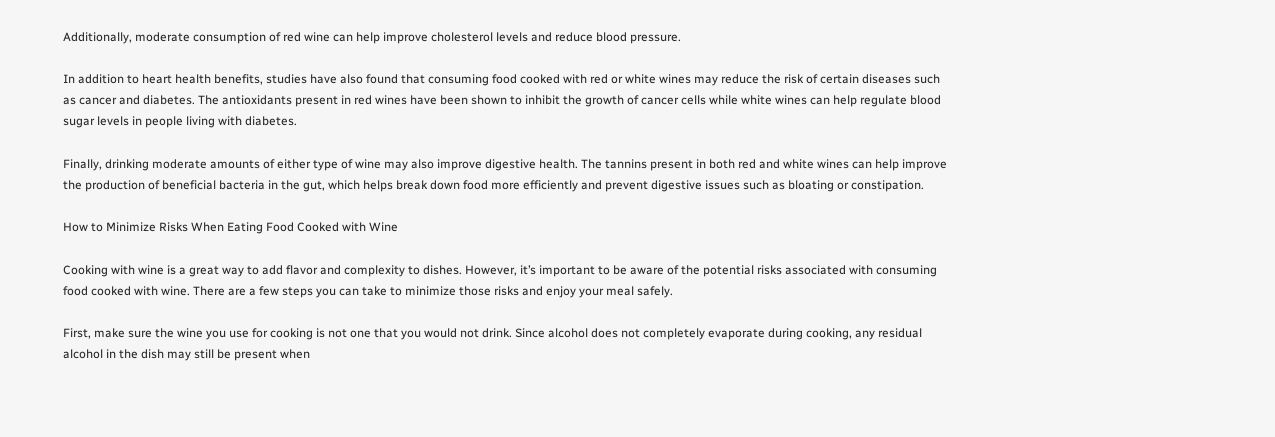Additionally, moderate consumption of red wine can help improve cholesterol levels and reduce blood pressure.

In addition to heart health benefits, studies have also found that consuming food cooked with red or white wines may reduce the risk of certain diseases such as cancer and diabetes. The antioxidants present in red wines have been shown to inhibit the growth of cancer cells while white wines can help regulate blood sugar levels in people living with diabetes.

Finally, drinking moderate amounts of either type of wine may also improve digestive health. The tannins present in both red and white wines can help improve the production of beneficial bacteria in the gut, which helps break down food more efficiently and prevent digestive issues such as bloating or constipation.

How to Minimize Risks When Eating Food Cooked with Wine

Cooking with wine is a great way to add flavor and complexity to dishes. However, it’s important to be aware of the potential risks associated with consuming food cooked with wine. There are a few steps you can take to minimize those risks and enjoy your meal safely.

First, make sure the wine you use for cooking is not one that you would not drink. Since alcohol does not completely evaporate during cooking, any residual alcohol in the dish may still be present when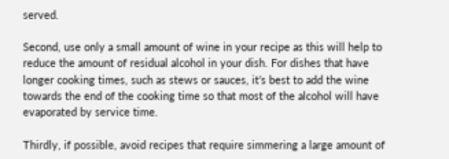served.

Second, use only a small amount of wine in your recipe as this will help to reduce the amount of residual alcohol in your dish. For dishes that have longer cooking times, such as stews or sauces, it’s best to add the wine towards the end of the cooking time so that most of the alcohol will have evaporated by service time.

Thirdly, if possible, avoid recipes that require simmering a large amount of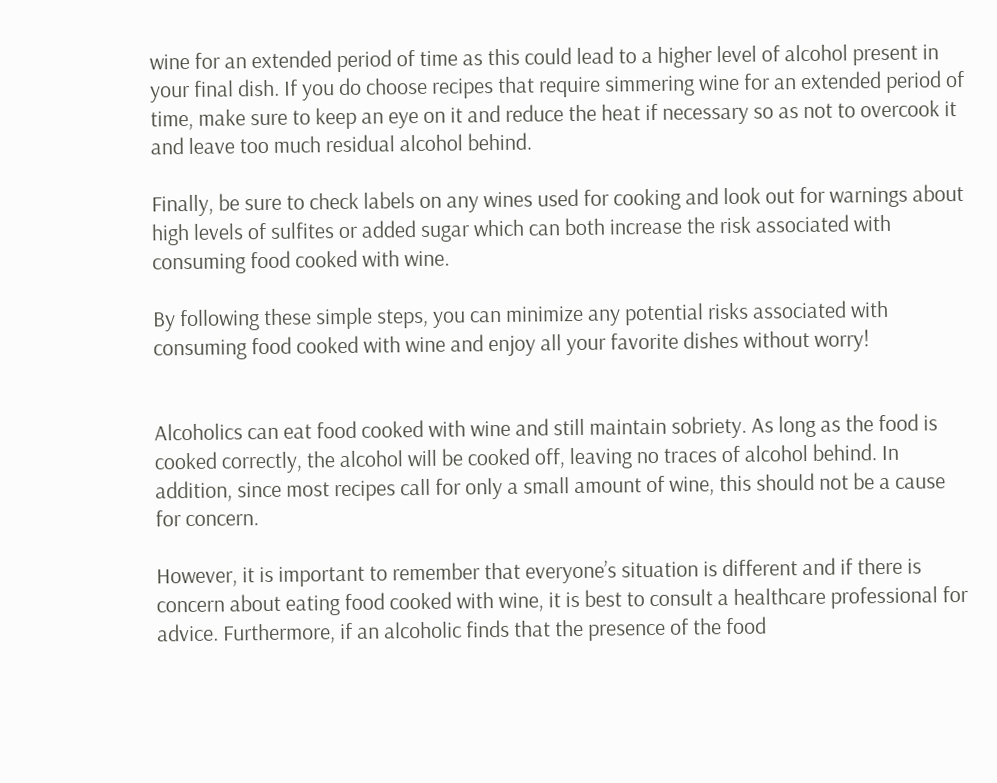wine for an extended period of time as this could lead to a higher level of alcohol present in your final dish. If you do choose recipes that require simmering wine for an extended period of time, make sure to keep an eye on it and reduce the heat if necessary so as not to overcook it and leave too much residual alcohol behind.

Finally, be sure to check labels on any wines used for cooking and look out for warnings about high levels of sulfites or added sugar which can both increase the risk associated with consuming food cooked with wine.

By following these simple steps, you can minimize any potential risks associated with consuming food cooked with wine and enjoy all your favorite dishes without worry!


Alcoholics can eat food cooked with wine and still maintain sobriety. As long as the food is cooked correctly, the alcohol will be cooked off, leaving no traces of alcohol behind. In addition, since most recipes call for only a small amount of wine, this should not be a cause for concern.

However, it is important to remember that everyone’s situation is different and if there is concern about eating food cooked with wine, it is best to consult a healthcare professional for advice. Furthermore, if an alcoholic finds that the presence of the food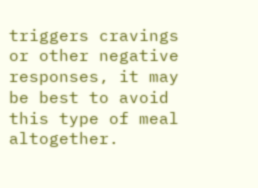triggers cravings or other negative responses, it may be best to avoid this type of meal altogether.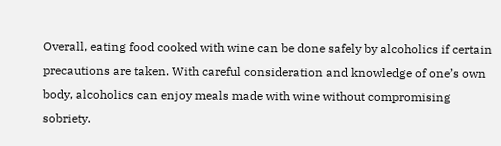Overall, eating food cooked with wine can be done safely by alcoholics if certain precautions are taken. With careful consideration and knowledge of one’s own body, alcoholics can enjoy meals made with wine without compromising sobriety.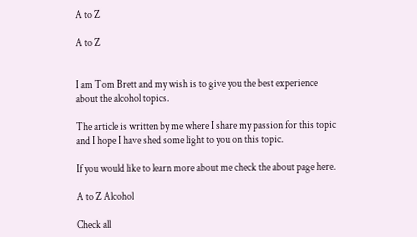A to Z

A to Z


I am Tom Brett and my wish is to give you the best experience about the alcohol topics.

The article is written by me where I share my passion for this topic and I hope I have shed some light to you on this topic.

If you would like to learn more about me check the about page here.

A to Z Alcohol

Check all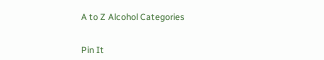A to Z Alcohol Categories


Pin It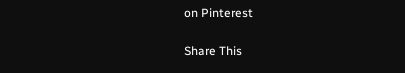on Pinterest

Share This